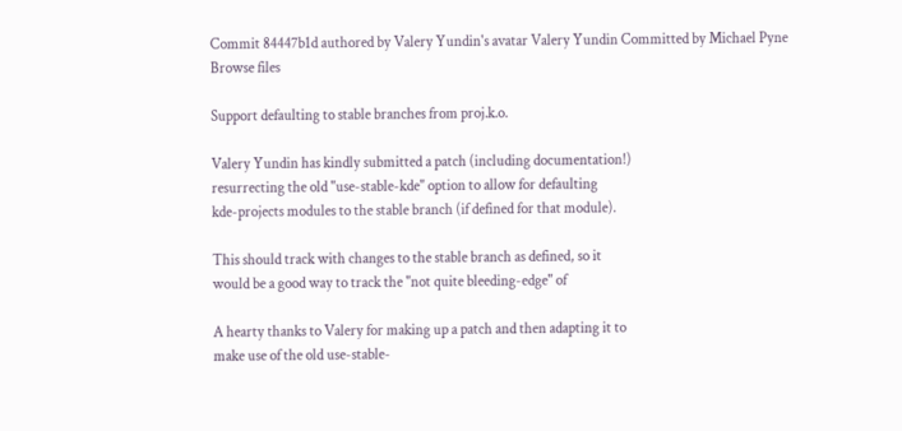Commit 84447b1d authored by Valery Yundin's avatar Valery Yundin Committed by Michael Pyne
Browse files

Support defaulting to stable branches from proj.k.o.

Valery Yundin has kindly submitted a patch (including documentation!)
resurrecting the old "use-stable-kde" option to allow for defaulting
kde-projects modules to the stable branch (if defined for that module).

This should track with changes to the stable branch as defined, so it
would be a good way to track the "not quite bleeding-edge" of

A hearty thanks to Valery for making up a patch and then adapting it to
make use of the old use-stable-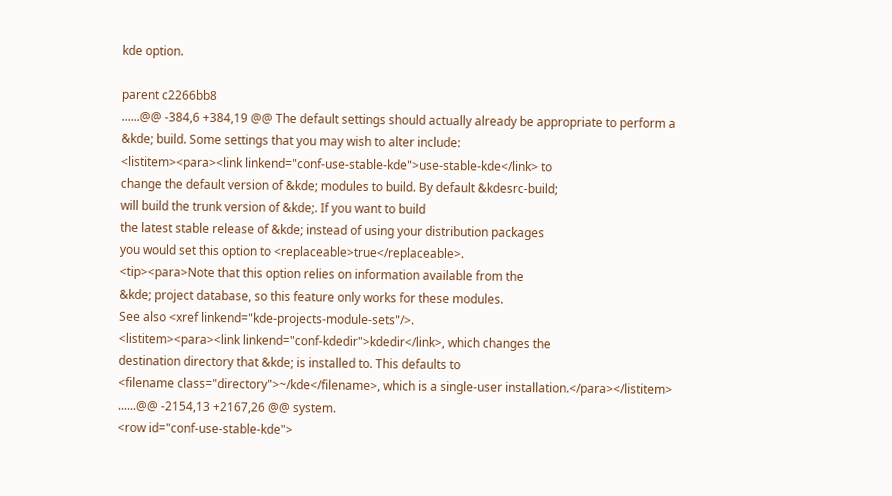kde option.

parent c2266bb8
......@@ -384,6 +384,19 @@ The default settings should actually already be appropriate to perform a
&kde; build. Some settings that you may wish to alter include:
<listitem><para><link linkend="conf-use-stable-kde">use-stable-kde</link> to
change the default version of &kde; modules to build. By default &kdesrc-build;
will build the trunk version of &kde;. If you want to build
the latest stable release of &kde; instead of using your distribution packages
you would set this option to <replaceable>true</replaceable>.
<tip><para>Note that this option relies on information available from the
&kde; project database, so this feature only works for these modules.
See also <xref linkend="kde-projects-module-sets"/>.
<listitem><para><link linkend="conf-kdedir">kdedir</link>, which changes the
destination directory that &kde; is installed to. This defaults to
<filename class="directory">~/kde</filename>, which is a single-user installation.</para></listitem>
......@@ -2154,13 +2167,26 @@ system.
<row id="conf-use-stable-kde">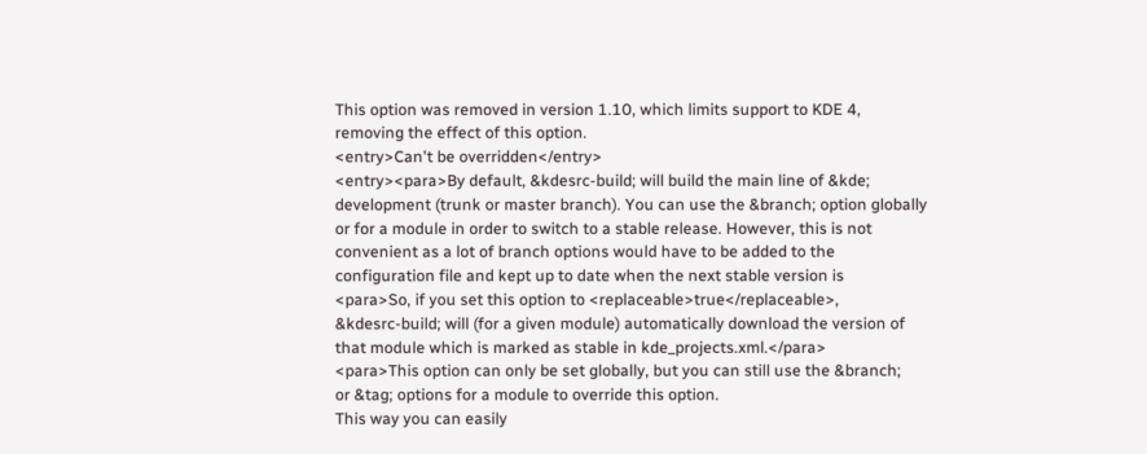This option was removed in version 1.10, which limits support to KDE 4,
removing the effect of this option.
<entry>Can't be overridden</entry>
<entry><para>By default, &kdesrc-build; will build the main line of &kde;
development (trunk or master branch). You can use the &branch; option globally
or for a module in order to switch to a stable release. However, this is not
convenient as a lot of branch options would have to be added to the
configuration file and kept up to date when the next stable version is
<para>So, if you set this option to <replaceable>true</replaceable>,
&kdesrc-build; will (for a given module) automatically download the version of
that module which is marked as stable in kde_projects.xml.</para>
<para>This option can only be set globally, but you can still use the &branch;
or &tag; options for a module to override this option.
This way you can easily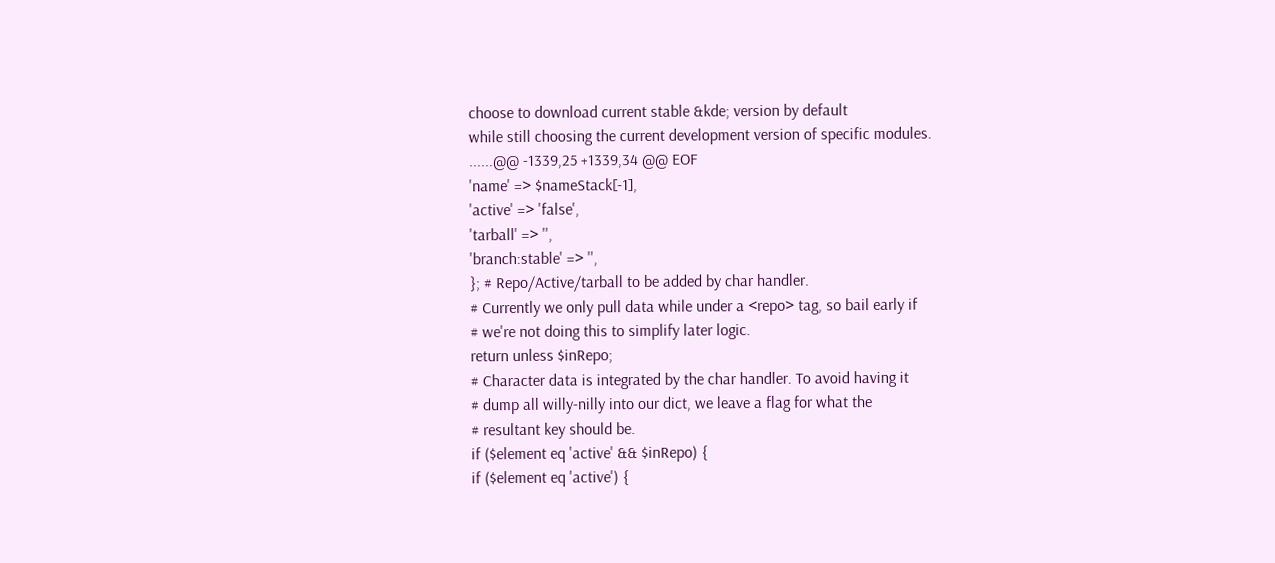choose to download current stable &kde; version by default
while still choosing the current development version of specific modules.
......@@ -1339,25 +1339,34 @@ EOF
'name' => $nameStack[-1],
'active' => 'false',
'tarball' => '',
'branch:stable' => '',
}; # Repo/Active/tarball to be added by char handler.
# Currently we only pull data while under a <repo> tag, so bail early if
# we're not doing this to simplify later logic.
return unless $inRepo;
# Character data is integrated by the char handler. To avoid having it
# dump all willy-nilly into our dict, we leave a flag for what the
# resultant key should be.
if ($element eq 'active' && $inRepo) {
if ($element eq 'active') {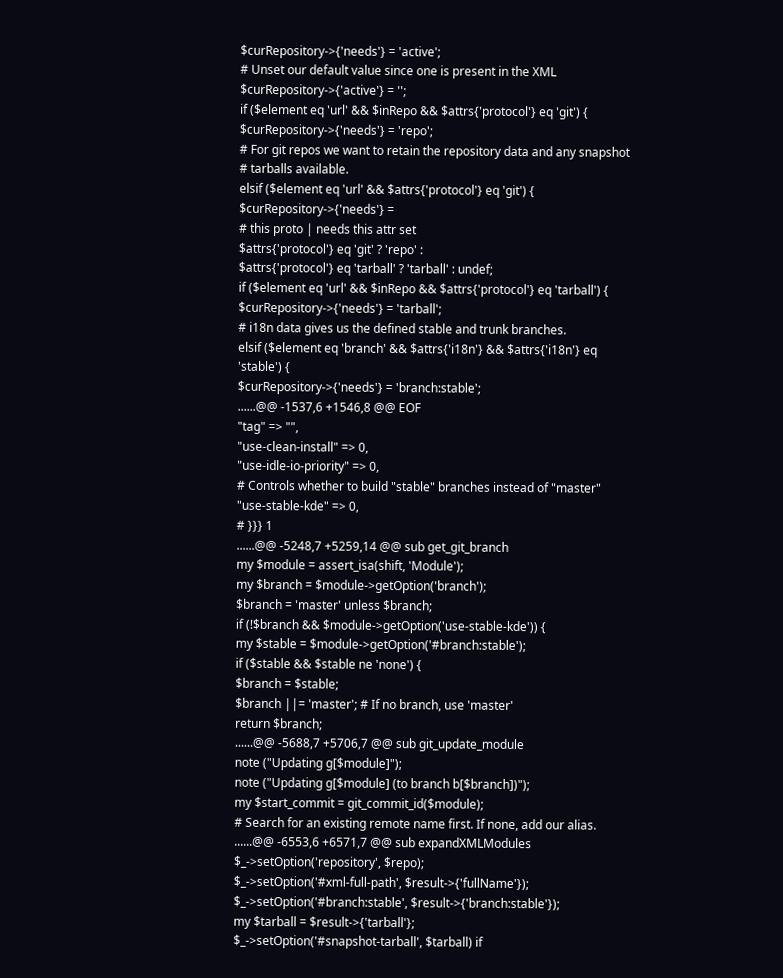$curRepository->{'needs'} = 'active';
# Unset our default value since one is present in the XML
$curRepository->{'active'} = '';
if ($element eq 'url' && $inRepo && $attrs{'protocol'} eq 'git') {
$curRepository->{'needs'} = 'repo';
# For git repos we want to retain the repository data and any snapshot
# tarballs available.
elsif ($element eq 'url' && $attrs{'protocol'} eq 'git') {
$curRepository->{'needs'} =
# this proto | needs this attr set
$attrs{'protocol'} eq 'git' ? 'repo' :
$attrs{'protocol'} eq 'tarball' ? 'tarball' : undef;
if ($element eq 'url' && $inRepo && $attrs{'protocol'} eq 'tarball') {
$curRepository->{'needs'} = 'tarball';
# i18n data gives us the defined stable and trunk branches.
elsif ($element eq 'branch' && $attrs{'i18n'} && $attrs{'i18n'} eq 'stable') {
$curRepository->{'needs'} = 'branch:stable';
......@@ -1537,6 +1546,8 @@ EOF
"tag" => "",
"use-clean-install" => 0,
"use-idle-io-priority" => 0,
# Controls whether to build "stable" branches instead of "master"
"use-stable-kde" => 0,
# }}} 1
......@@ -5248,7 +5259,14 @@ sub get_git_branch
my $module = assert_isa(shift, 'Module');
my $branch = $module->getOption('branch');
$branch = 'master' unless $branch;
if (!$branch && $module->getOption('use-stable-kde')) {
my $stable = $module->getOption('#branch:stable');
if ($stable && $stable ne 'none') {
$branch = $stable;
$branch ||= 'master'; # If no branch, use 'master'
return $branch;
......@@ -5688,7 +5706,7 @@ sub git_update_module
note ("Updating g[$module]");
note ("Updating g[$module] (to branch b[$branch])");
my $start_commit = git_commit_id($module);
# Search for an existing remote name first. If none, add our alias.
......@@ -6553,6 +6571,7 @@ sub expandXMLModules
$_->setOption('repository', $repo);
$_->setOption('#xml-full-path', $result->{'fullName'});
$_->setOption('#branch:stable', $result->{'branch:stable'});
my $tarball = $result->{'tarball'};
$_->setOption('#snapshot-tarball', $tarball) if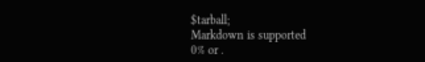$tarball;
Markdown is supported
0% or .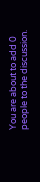You are about to add 0 people to the discussion.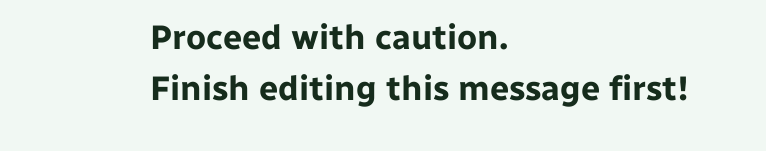Proceed with caution.
Finish editing this message first!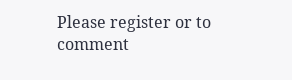Please register or to comment